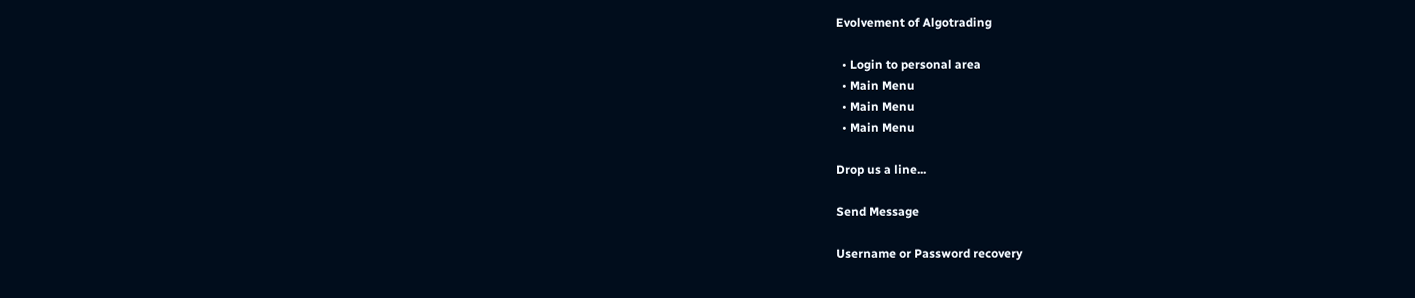Evolvement of Algotrading

  • Login to personal area
  • Main Menu
  • Main Menu
  • Main Menu

Drop us a line...

Send Message

Username or Password recovery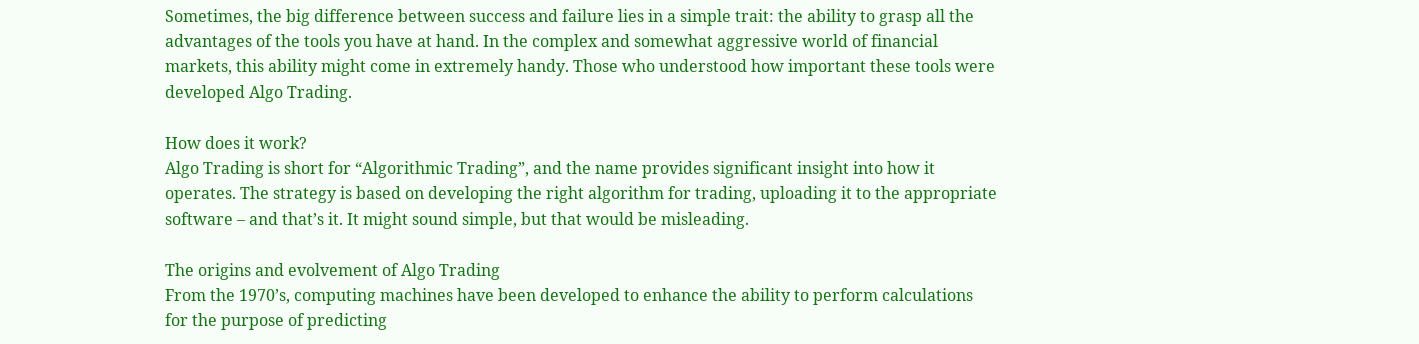Sometimes, the big difference between success and failure lies in a simple trait: the ability to grasp all the advantages of the tools you have at hand. In the complex and somewhat aggressive world of financial markets, this ability might come in extremely handy. Those who understood how important these tools were developed Algo Trading.

How does it work?
Algo Trading is short for “Algorithmic Trading”, and the name provides significant insight into how it operates. The strategy is based on developing the right algorithm for trading, uploading it to the appropriate software – and that’s it. It might sound simple, but that would be misleading.

The origins and evolvement of Algo Trading
From the 1970’s, computing machines have been developed to enhance the ability to perform calculations for the purpose of predicting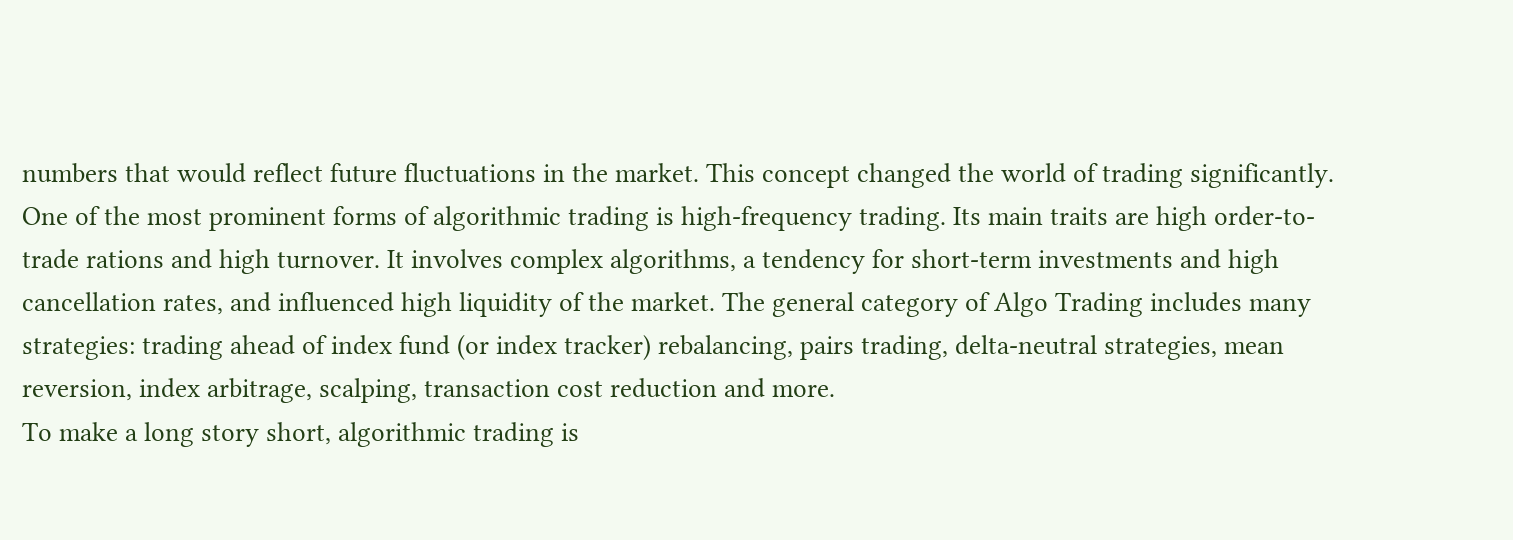numbers that would reflect future fluctuations in the market. This concept changed the world of trading significantly.
One of the most prominent forms of algorithmic trading is high-frequency trading. Its main traits are high order-to-trade rations and high turnover. It involves complex algorithms, a tendency for short-term investments and high cancellation rates, and influenced high liquidity of the market. The general category of Algo Trading includes many strategies: trading ahead of index fund (or index tracker) rebalancing, pairs trading, delta-neutral strategies, mean reversion, index arbitrage, scalping, transaction cost reduction and more.
To make a long story short, algorithmic trading is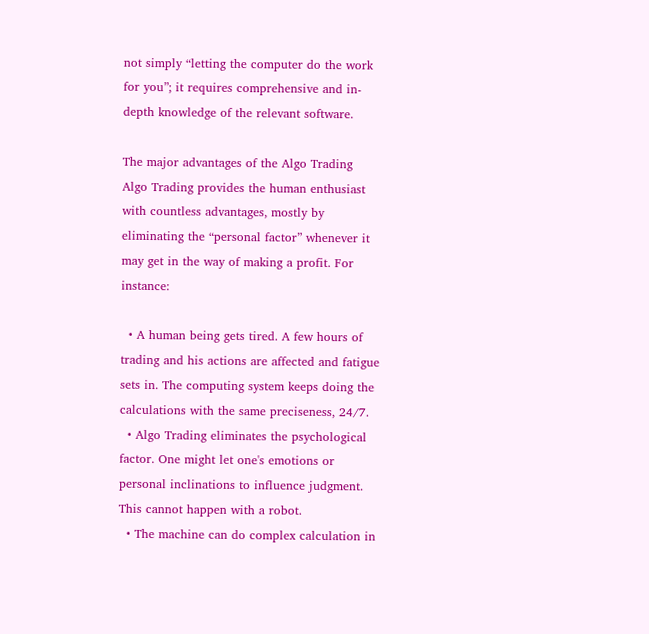not simply “letting the computer do the work for you”; it requires comprehensive and in-depth knowledge of the relevant software.

The major advantages of the Algo Trading
Algo Trading provides the human enthusiast with countless advantages, mostly by eliminating the “personal factor” whenever it may get in the way of making a profit. For instance:

  • A human being gets tired. A few hours of trading and his actions are affected and fatigue sets in. The computing system keeps doing the calculations with the same preciseness, 24/7.
  • Algo Trading eliminates the psychological factor. One might let one's emotions or personal inclinations to influence judgment. This cannot happen with a robot.
  • The machine can do complex calculation in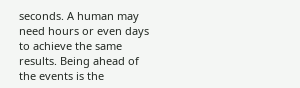seconds. A human may need hours or even days to achieve the same results. Being ahead of the events is the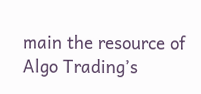main the resource of Algo Trading’s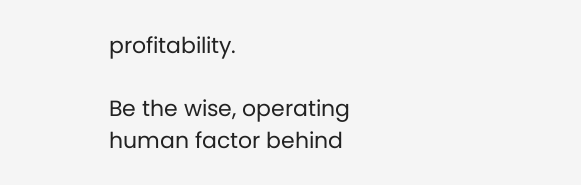profitability.

Be the wise, operating human factor behind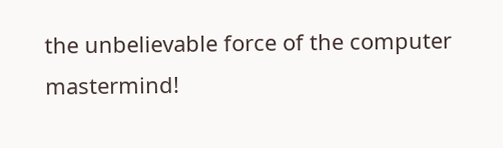the unbelievable force of the computer mastermind!